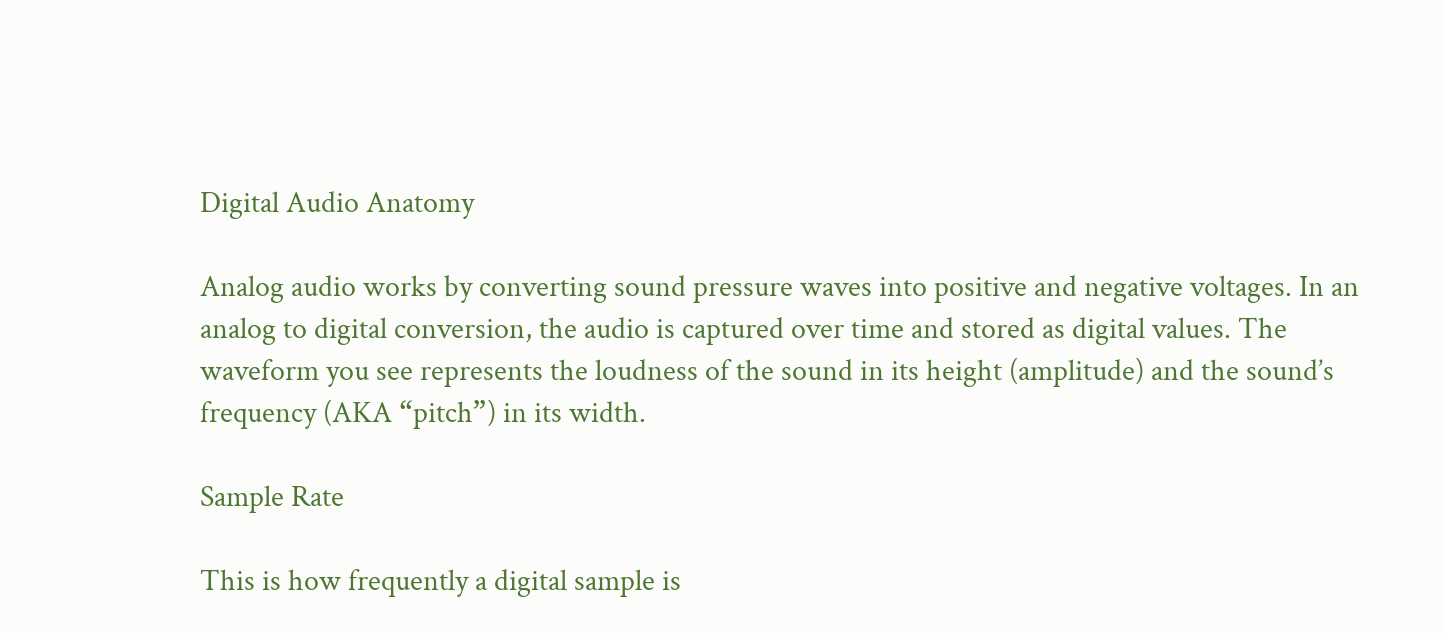Digital Audio Anatomy

Analog audio works by converting sound pressure waves into positive and negative voltages. In an analog to digital conversion, the audio is captured over time and stored as digital values. The waveform you see represents the loudness of the sound in its height (amplitude) and the sound’s frequency (AKA “pitch”) in its width.

Sample Rate

This is how frequently a digital sample is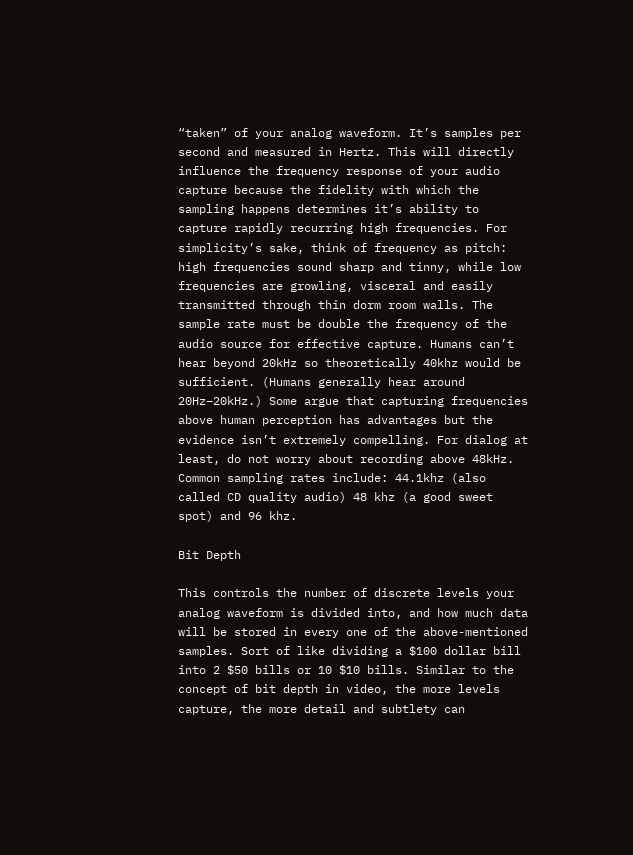“taken” of your analog waveform. It’s samples per second and measured in Hertz. This will directly influence the frequency response of your audio capture because the fidelity with which the sampling happens determines it’s ability to capture rapidly recurring high frequencies. For simplicity’s sake, think of frequency as pitch: high frequencies sound sharp and tinny, while low frequencies are growling, visceral and easily transmitted through thin dorm room walls. The sample rate must be double the frequency of the audio source for effective capture. Humans can’t hear beyond 20kHz so theoretically 40khz would be sufficient. (Humans generally hear around 20Hz–20kHz.) Some argue that capturing frequencies above human perception has advantages but the evidence isn’t extremely compelling. For dialog at least, do not worry about recording above 48kHz. Common sampling rates include: 44.1khz (also called CD quality audio) 48 khz (a good sweet spot) and 96 khz.

Bit Depth

This controls the number of discrete levels your analog waveform is divided into, and how much data will be stored in every one of the above-mentioned samples. Sort of like dividing a $100 dollar bill into 2 $50 bills or 10 $10 bills. Similar to the concept of bit depth in video, the more levels capture, the more detail and subtlety can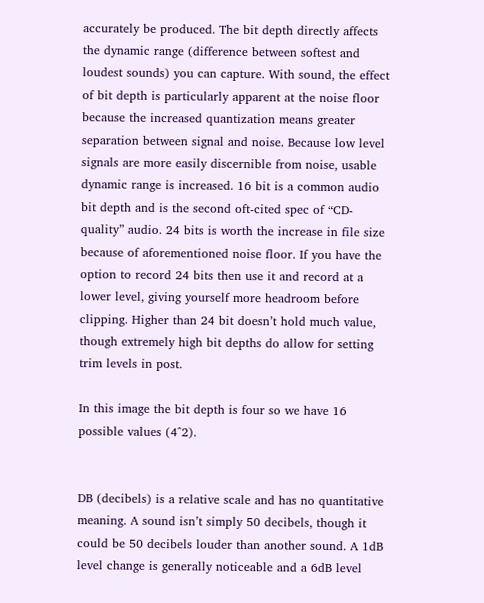accurately be produced. The bit depth directly affects the dynamic range (difference between softest and loudest sounds) you can capture. With sound, the effect of bit depth is particularly apparent at the noise floor because the increased quantization means greater separation between signal and noise. Because low level signals are more easily discernible from noise, usable dynamic range is increased. 16 bit is a common audio bit depth and is the second oft-cited spec of “CD-quality” audio. 24 bits is worth the increase in file size because of aforementioned noise floor. If you have the option to record 24 bits then use it and record at a lower level, giving yourself more headroom before clipping. Higher than 24 bit doesn’t hold much value, though extremely high bit depths do allow for setting trim levels in post.

In this image the bit depth is four so we have 16 possible values (4^2).


DB (decibels) is a relative scale and has no quantitative meaning. A sound isn’t simply 50 decibels, though it could be 50 decibels louder than another sound. A 1dB level change is generally noticeable and a 6dB level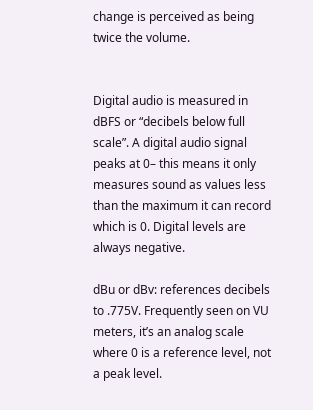change is perceived as being twice the volume.


Digital audio is measured in dBFS or “decibels below full scale”. A digital audio signal peaks at 0– this means it only measures sound as values less than the maximum it can record which is 0. Digital levels are always negative.

dBu or dBv: references decibels to .775V. Frequently seen on VU meters, it’s an analog scale where 0 is a reference level, not a peak level.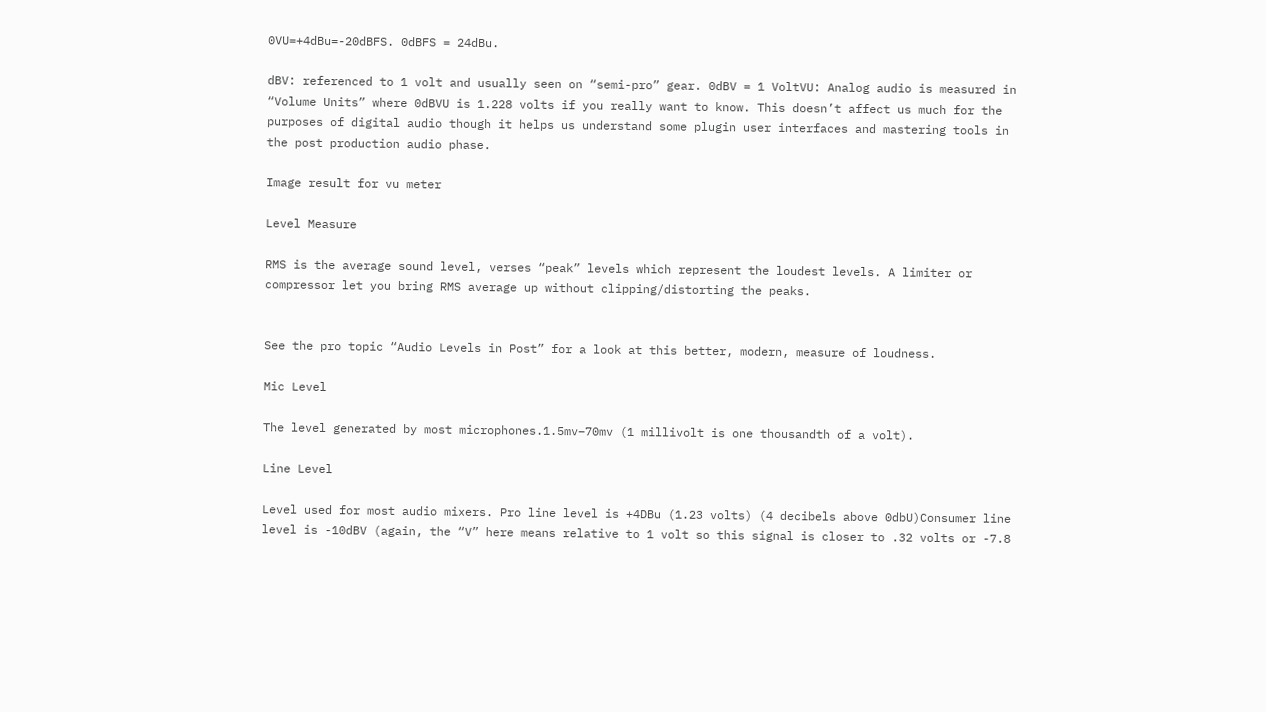0VU=+4dBu=-20dBFS. 0dBFS = 24dBu.

dBV: referenced to 1 volt and usually seen on “semi-pro” gear. 0dBV = 1 VoltVU: Analog audio is measured in “Volume Units” where 0dBVU is 1.228 volts if you really want to know. This doesn’t affect us much for the purposes of digital audio though it helps us understand some plugin user interfaces and mastering tools in the post production audio phase.

Image result for vu meter

Level Measure

RMS is the average sound level, verses “peak” levels which represent the loudest levels. A limiter or compressor let you bring RMS average up without clipping/distorting the peaks.


See the pro topic “Audio Levels in Post” for a look at this better, modern, measure of loudness.

Mic Level

The level generated by most microphones.1.5mv–70mv (1 millivolt is one thousandth of a volt).

Line Level

Level used for most audio mixers. Pro line level is +4DBu (1.23 volts) (4 decibels above 0dbU)Consumer line level is -10dBV (again, the “V” here means relative to 1 volt so this signal is closer to .32 volts or -7.8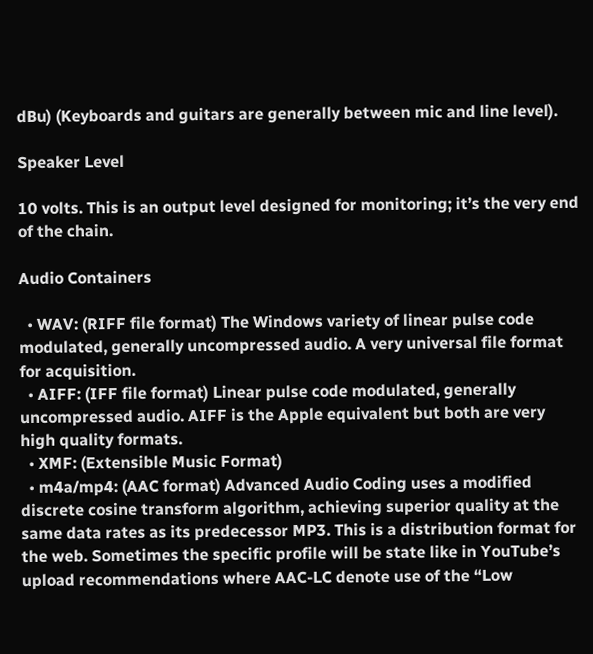dBu) (Keyboards and guitars are generally between mic and line level).

Speaker Level

10 volts. This is an output level designed for monitoring; it’s the very end of the chain.

Audio Containers

  • WAV: (RIFF file format) The Windows variety of linear pulse code modulated, generally uncompressed audio. A very universal file format for acquisition.
  • AIFF: (IFF file format) Linear pulse code modulated, generally uncompressed audio. AIFF is the Apple equivalent but both are very high quality formats.
  • XMF: (Extensible Music Format)
  • m4a/mp4: (AAC format) Advanced Audio Coding uses a modified discrete cosine transform algorithm, achieving superior quality at the same data rates as its predecessor MP3. This is a distribution format for the web. Sometimes the specific profile will be state like in YouTube’s upload recommendations where AAC-LC denote use of the “Low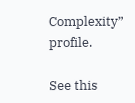Complexity” profile.

See this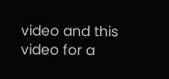video and this video for a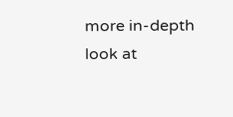more in-depth look at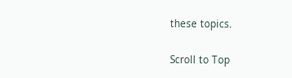these topics.

Scroll to Top